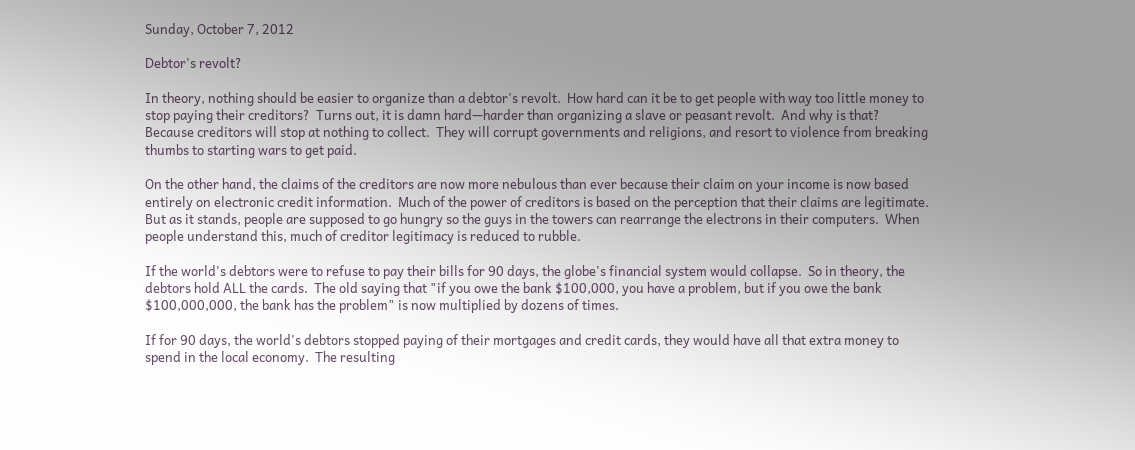Sunday, October 7, 2012

Debtor's revolt?

In theory, nothing should be easier to organize than a debtor's revolt.  How hard can it be to get people with way too little money to stop paying their creditors?  Turns out, it is damn hard—harder than organizing a slave or peasant revolt.  And why is that?  Because creditors will stop at nothing to collect.  They will corrupt governments and religions, and resort to violence from breaking thumbs to starting wars to get paid.

On the other hand, the claims of the creditors are now more nebulous than ever because their claim on your income is now based entirely on electronic credit information.  Much of the power of creditors is based on the perception that their claims are legitimate.  But as it stands, people are supposed to go hungry so the guys in the towers can rearrange the electrons in their computers.  When people understand this, much of creditor legitimacy is reduced to rubble.

If the world's debtors were to refuse to pay their bills for 90 days, the globe's financial system would collapse.  So in theory, the debtors hold ALL the cards.  The old saying that "if you owe the bank $100,000, you have a problem, but if you owe the bank $100,000,000, the bank has the problem" is now multiplied by dozens of times.

If for 90 days, the world's debtors stopped paying of their mortgages and credit cards, they would have all that extra money to spend in the local economy.  The resulting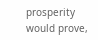prosperity would prove,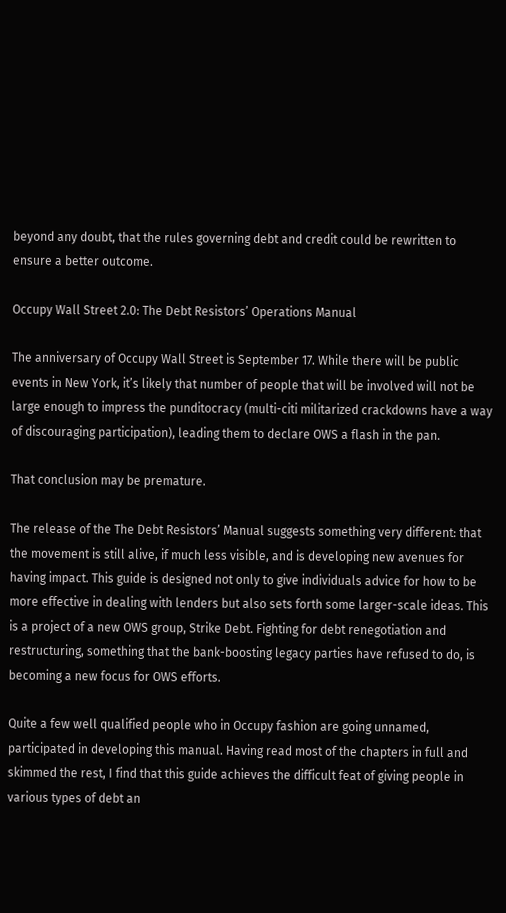beyond any doubt, that the rules governing debt and credit could be rewritten to ensure a better outcome.

Occupy Wall Street 2.0: The Debt Resistors’ Operations Manual

The anniversary of Occupy Wall Street is September 17. While there will be public events in New York, it’s likely that number of people that will be involved will not be large enough to impress the punditocracy (multi-citi militarized crackdowns have a way of discouraging participation), leading them to declare OWS a flash in the pan.

That conclusion may be premature.

The release of the The Debt Resistors’ Manual suggests something very different: that the movement is still alive, if much less visible, and is developing new avenues for having impact. This guide is designed not only to give individuals advice for how to be more effective in dealing with lenders but also sets forth some larger-scale ideas. This is a project of a new OWS group, Strike Debt. Fighting for debt renegotiation and restructuring, something that the bank-boosting legacy parties have refused to do, is becoming a new focus for OWS efforts.

Quite a few well qualified people who in Occupy fashion are going unnamed, participated in developing this manual. Having read most of the chapters in full and skimmed the rest, I find that this guide achieves the difficult feat of giving people in various types of debt an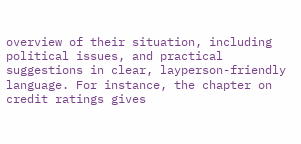overview of their situation, including political issues, and practical suggestions in clear, layperson-friendly language. For instance, the chapter on credit ratings gives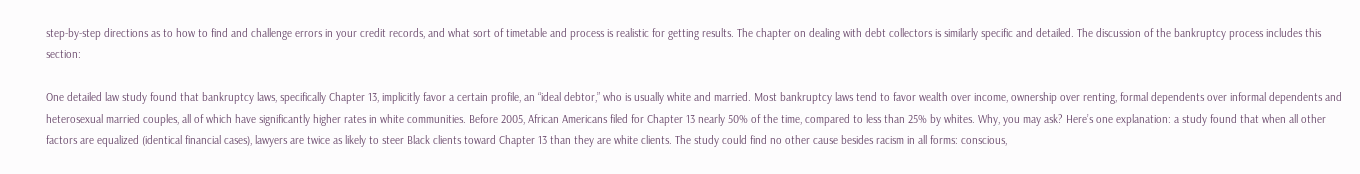step-by-step directions as to how to find and challenge errors in your credit records, and what sort of timetable and process is realistic for getting results. The chapter on dealing with debt collectors is similarly specific and detailed. The discussion of the bankruptcy process includes this section:

One detailed law study found that bankruptcy laws, specifically Chapter 13, implicitly favor a certain profile, an “ideal debtor,” who is usually white and married. Most bankruptcy laws tend to favor wealth over income, ownership over renting, formal dependents over informal dependents and heterosexual married couples, all of which have significantly higher rates in white communities. Before 2005, African Americans filed for Chapter 13 nearly 50% of the time, compared to less than 25% by whites. Why, you may ask? Here’s one explanation: a study found that when all other factors are equalized (identical financial cases), lawyers are twice as likely to steer Black clients toward Chapter 13 than they are white clients. The study could find no other cause besides racism in all forms: conscious,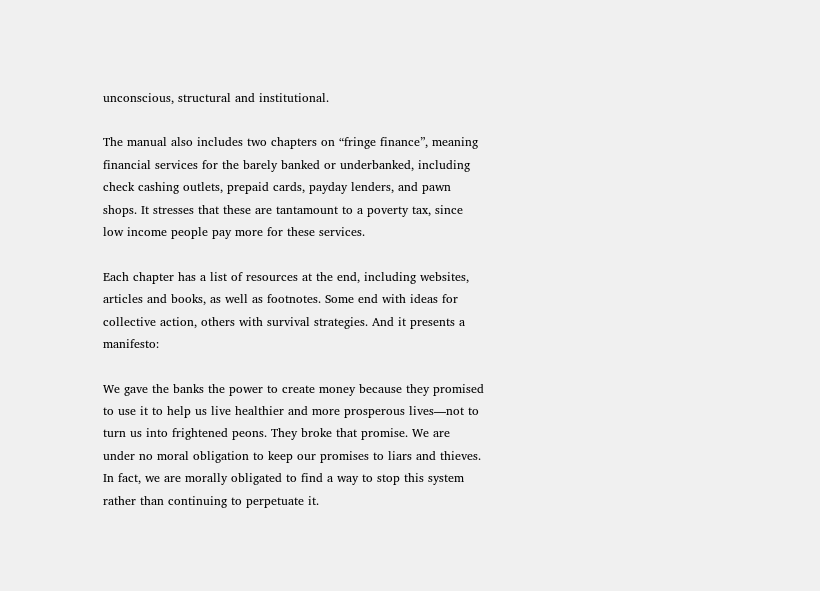unconscious, structural and institutional.

The manual also includes two chapters on “fringe finance”, meaning financial services for the barely banked or underbanked, including check cashing outlets, prepaid cards, payday lenders, and pawn shops. It stresses that these are tantamount to a poverty tax, since low income people pay more for these services.

Each chapter has a list of resources at the end, including websites, articles and books, as well as footnotes. Some end with ideas for collective action, others with survival strategies. And it presents a manifesto:

We gave the banks the power to create money because they promised to use it to help us live healthier and more prosperous lives—not to turn us into frightened peons. They broke that promise. We are under no moral obligation to keep our promises to liars and thieves. In fact, we are morally obligated to find a way to stop this system rather than continuing to perpetuate it.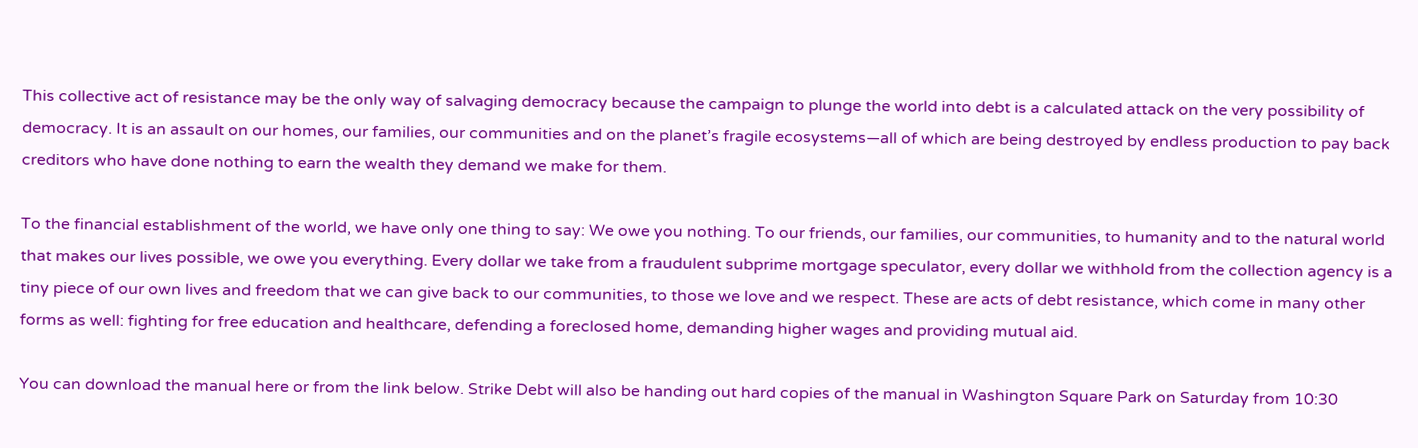This collective act of resistance may be the only way of salvaging democracy because the campaign to plunge the world into debt is a calculated attack on the very possibility of democracy. It is an assault on our homes, our families, our communities and on the planet’s fragile ecosystems—all of which are being destroyed by endless production to pay back creditors who have done nothing to earn the wealth they demand we make for them.

To the financial establishment of the world, we have only one thing to say: We owe you nothing. To our friends, our families, our communities, to humanity and to the natural world that makes our lives possible, we owe you everything. Every dollar we take from a fraudulent subprime mortgage speculator, every dollar we withhold from the collection agency is a tiny piece of our own lives and freedom that we can give back to our communities, to those we love and we respect. These are acts of debt resistance, which come in many other forms as well: fighting for free education and healthcare, defending a foreclosed home, demanding higher wages and providing mutual aid.

You can download the manual here or from the link below. Strike Debt will also be handing out hard copies of the manual in Washington Square Park on Saturday from 10:30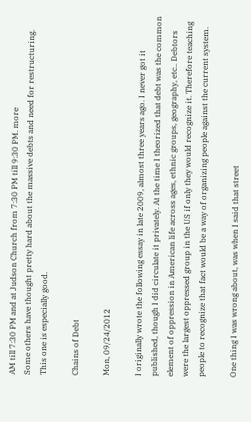AM till 7:30 PM and at Judson Church from 7:30 PM till 9:30 PM. more
Some others have thought pretty hard about the massive debts and need for restructuring.  This one is especially good.

Chains of Debt

Mon, 09/24/2012

I originally wrote the following essay in late 2009, almost three years ago. I never got it published, though I did circulate it privately. At the time I theorized that debt was the common element of oppression in American life across ages, ethnic groups, geography, etc.. Debtors were the largest oppressed group in the US if only they would recognize it. Therefore teaching people to recognize that fact would be a way of organizing people against the current system.

One thing I was wrong about, was when I said that street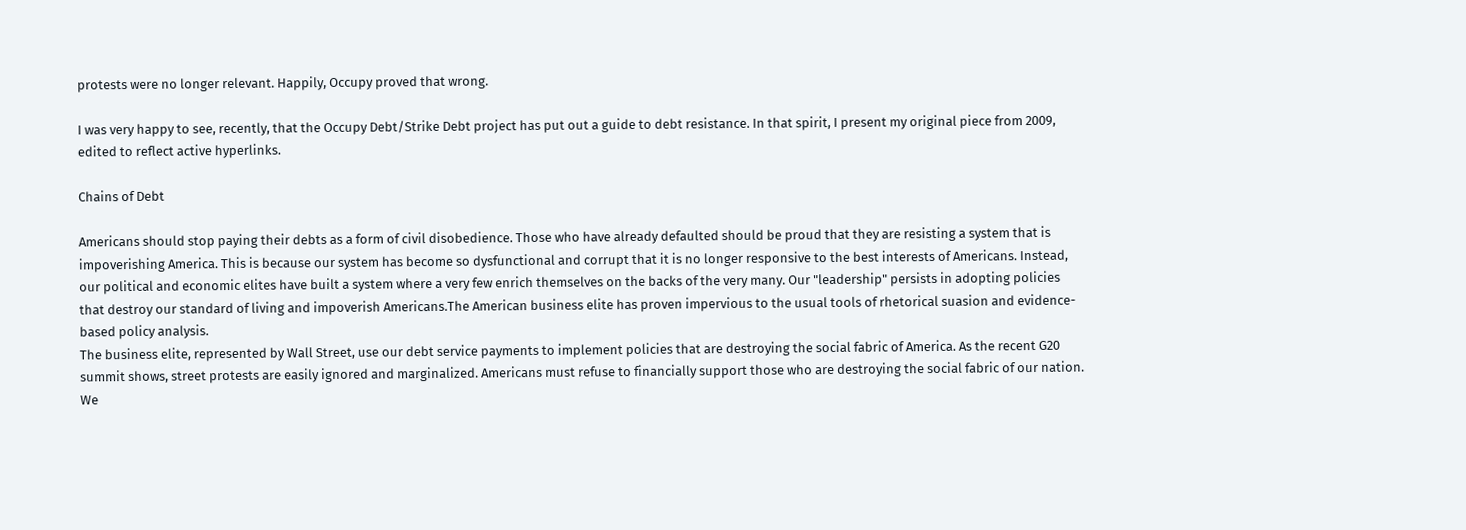protests were no longer relevant. Happily, Occupy proved that wrong.

I was very happy to see, recently, that the Occupy Debt/Strike Debt project has put out a guide to debt resistance. In that spirit, I present my original piece from 2009, edited to reflect active hyperlinks.

Chains of Debt

Americans should stop paying their debts as a form of civil disobedience. Those who have already defaulted should be proud that they are resisting a system that is impoverishing America. This is because our system has become so dysfunctional and corrupt that it is no longer responsive to the best interests of Americans. Instead, our political and economic elites have built a system where a very few enrich themselves on the backs of the very many. Our "leadership" persists in adopting policies that destroy our standard of living and impoverish Americans.The American business elite has proven impervious to the usual tools of rhetorical suasion and evidence-based policy analysis.
The business elite, represented by Wall Street, use our debt service payments to implement policies that are destroying the social fabric of America. As the recent G20 summit shows, street protests are easily ignored and marginalized. Americans must refuse to financially support those who are destroying the social fabric of our nation. We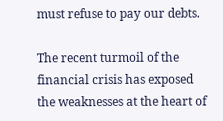must refuse to pay our debts.

The recent turmoil of the financial crisis has exposed the weaknesses at the heart of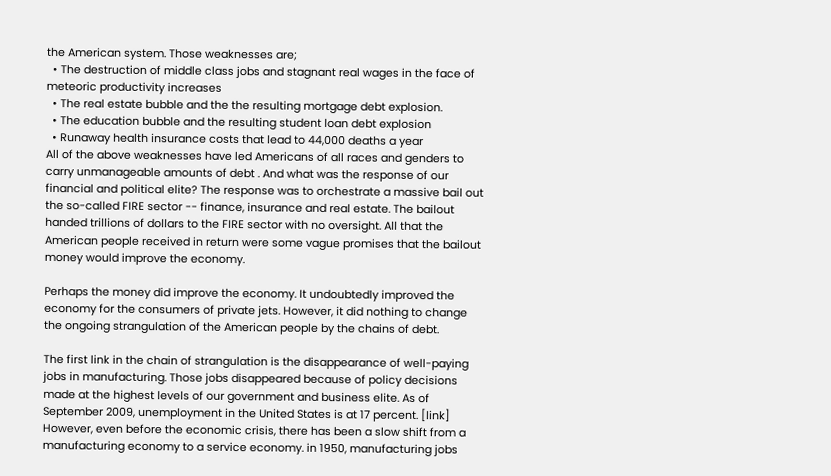the American system. Those weaknesses are;
  • The destruction of middle class jobs and stagnant real wages in the face of meteoric productivity increases
  • The real estate bubble and the the resulting mortgage debt explosion.
  • The education bubble and the resulting student loan debt explosion
  • Runaway health insurance costs that lead to 44,000 deaths a year
All of the above weaknesses have led Americans of all races and genders to carry unmanageable amounts of debt . And what was the response of our financial and political elite? The response was to orchestrate a massive bail out the so-called FIRE sector -- finance, insurance and real estate. The bailout handed trillions of dollars to the FIRE sector with no oversight. All that the American people received in return were some vague promises that the bailout money would improve the economy.

Perhaps the money did improve the economy. It undoubtedly improved the economy for the consumers of private jets. However, it did nothing to change the ongoing strangulation of the American people by the chains of debt.

The first link in the chain of strangulation is the disappearance of well-paying jobs in manufacturing. Those jobs disappeared because of policy decisions made at the highest levels of our government and business elite. As of September 2009, unemployment in the United States is at 17 percent. [link] However, even before the economic crisis, there has been a slow shift from a manufacturing economy to a service economy. in 1950, manufacturing jobs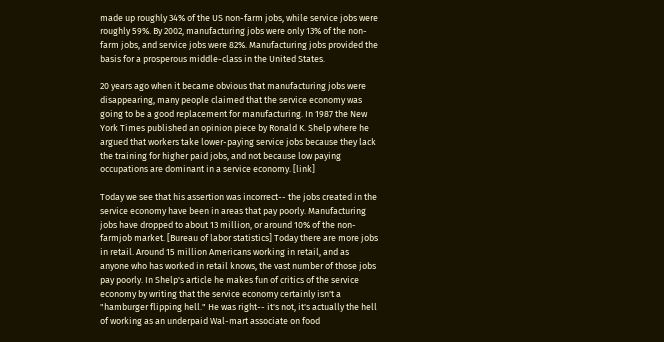made up roughly 34% of the US non-farm jobs, while service jobs were roughly 59%. By 2002, manufacturing jobs were only 13% of the non-farm jobs, and service jobs were 82%. Manufacturing jobs provided the basis for a prosperous middle-class in the United States.

20 years ago when it became obvious that manufacturing jobs were disappearing, many people claimed that the service economy was going to be a good replacement for manufacturing. In 1987 the New York Times published an opinion piece by Ronald K. Shelp where he argued that workers take lower-paying service jobs because they lack the training for higher paid jobs, and not because low paying occupations are dominant in a service economy. [link]

Today we see that his assertion was incorrect-- the jobs created in the service economy have been in areas that pay poorly. Manufacturing jobs have dropped to about 13 million, or around 10% of the non-farmjob market. [Bureau of labor statistics] Today there are more jobs in retail. Around 15 million Americans working in retail, and as anyone who has worked in retail knows, the vast number of those jobs pay poorly. In Shelp's article he makes fun of critics of the service economy by writing that the service economy certainly isn't a "hamburger flipping hell." He was right-- it's not, it's actually the hell of working as an underpaid Wal-mart associate on food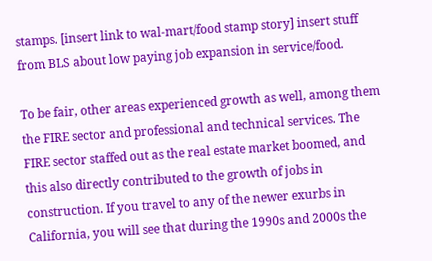stamps. [insert link to wal-mart/food stamp story] insert stuff from BLS about low paying job expansion in service/food.

To be fair, other areas experienced growth as well, among them the FIRE sector and professional and technical services. The FIRE sector staffed out as the real estate market boomed, and this also directly contributed to the growth of jobs in construction. If you travel to any of the newer exurbs in California, you will see that during the 1990s and 2000s the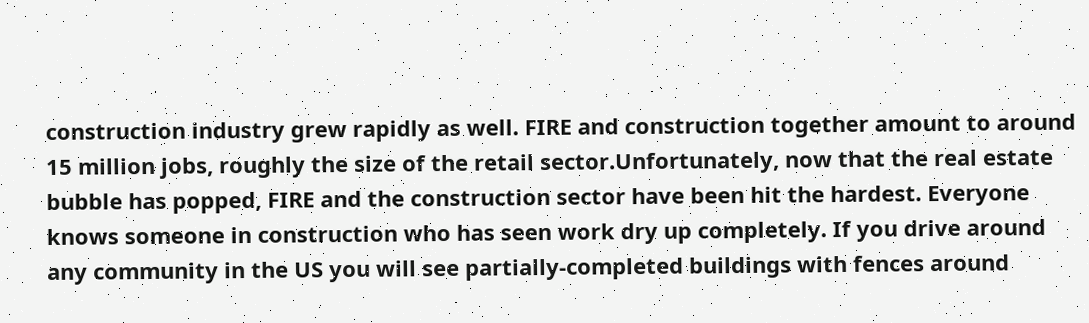construction industry grew rapidly as well. FIRE and construction together amount to around 15 million jobs, roughly the size of the retail sector.Unfortunately, now that the real estate bubble has popped, FIRE and the construction sector have been hit the hardest. Everyone knows someone in construction who has seen work dry up completely. If you drive around any community in the US you will see partially-completed buildings with fences around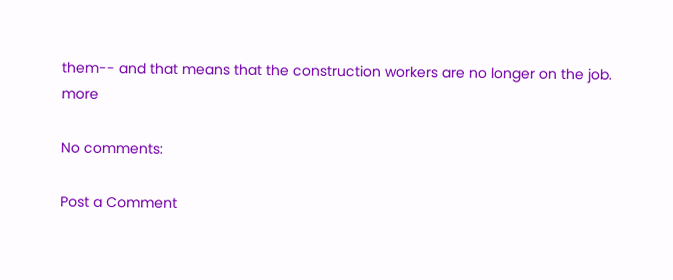them-- and that means that the construction workers are no longer on the job. more

No comments:

Post a Comment